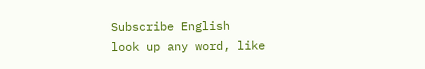Subscribe English
look up any word, like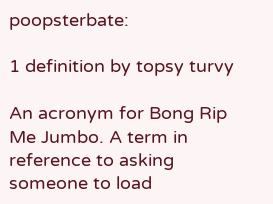poopsterbate:

1 definition by topsy turvy

An acronym for Bong Rip Me Jumbo. A term in reference to asking someone to load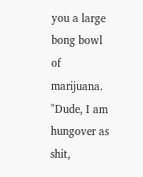you a large bong bowl of marijuana.
"Dude, I am hungover as shit,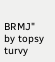BRMJ"
by topsy turvy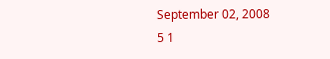September 02, 2008
5 1